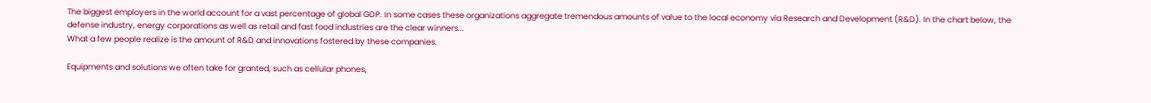The biggest employers in the world account for a vast percentage of global GDP. In some cases these organizations aggregate tremendous amounts of value to the local economy via Research and Development (R&D). In the chart below, the defense industry, energy corporations as well as retail and fast food industries are the clear winners...
What a few people realize is the amount of R&D and innovations fostered by these companies.

Equipments and solutions we often take for granted, such as cellular phones,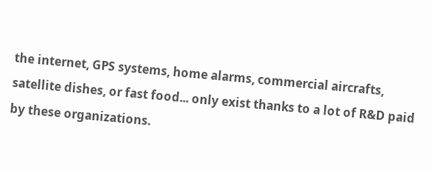the internet, GPS systems, home alarms, commercial aircrafts, satellite dishes, or fast food... only exist thanks to a lot of R&D paid by these organizations.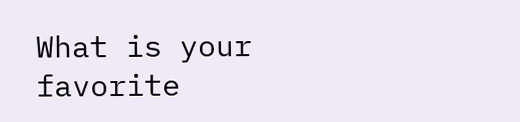What is your favorite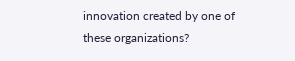innovation created by one of these organizations?